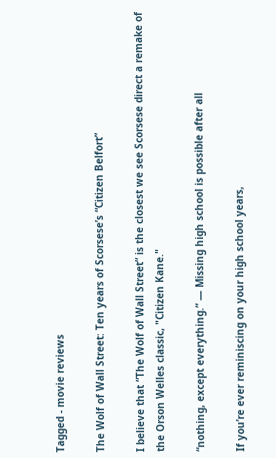Tagged - movie reviews

The Wolf of Wall Street: Ten years of Scorsese’s “Citizen Belfort”

I believe that “The Wolf of Wall Street” is the closest we see Scorsese direct a remake of the Orson Welles classic, "Citizen Kane."

“nothing, except everything.” — Missing high school is possible after all

If you’re ever reminiscing on your high school years,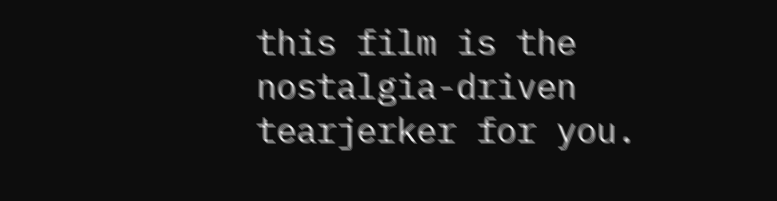this film is the nostalgia-driven tearjerker for you.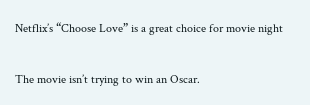Netflix’s “Choose Love” is a great choice for movie night

The movie isn’t trying to win an Oscar.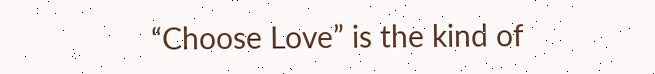“Choose Love” is the kind of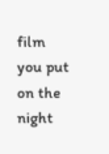film you put on the night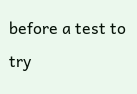before a test to try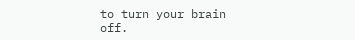to turn your brain off.